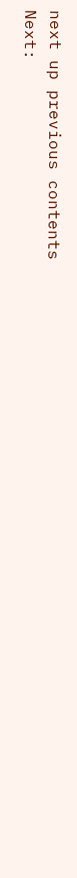next up previous contents
Next: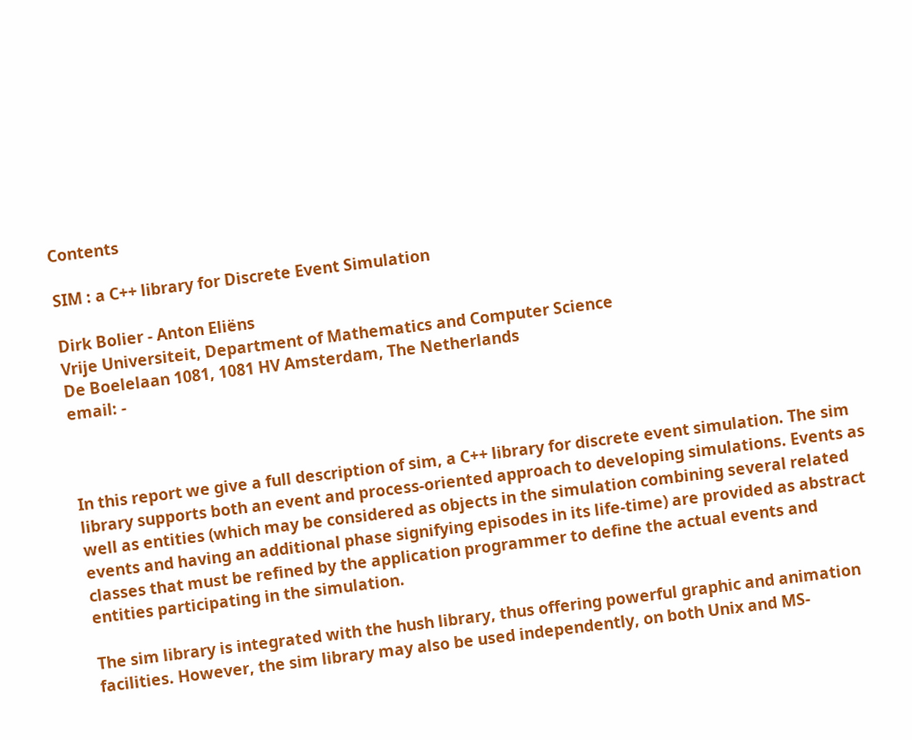Contents

SIM : a C++ library for Discrete Event Simulation

Dirk Bolier - Anton Eliëns
Vrije Universiteit, Department of Mathematics and Computer Science
De Boelelaan 1081, 1081 HV Amsterdam, The Netherlands
email: -



In this report we give a full description of sim, a C++ library for discrete event simulation. The sim library supports both an event and process-oriented approach to developing simulations. Events as well as entities (which may be considered as objects in the simulation combining several related events and having an additional phase signifying episodes in its life-time) are provided as abstract classes that must be refined by the application programmer to define the actual events and entities participating in the simulation.

The sim library is integrated with the hush library, thus offering powerful graphic and animation facilities. However, the sim library may also be used independently, on both Unix and MS-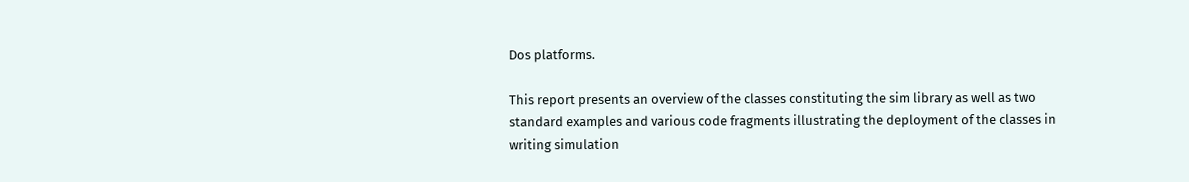Dos platforms.

This report presents an overview of the classes constituting the sim library as well as two standard examples and various code fragments illustrating the deployment of the classes in writing simulation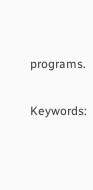programs.

Keywords: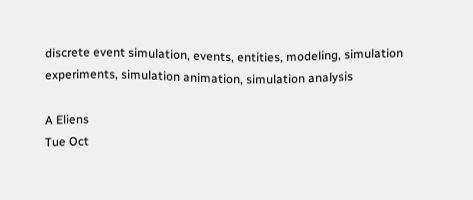discrete event simulation, events, entities, modeling, simulation experiments, simulation animation, simulation analysis

A Eliens
Tue Oct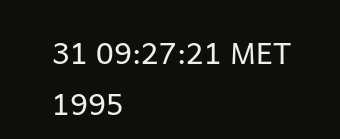31 09:27:21 MET 1995